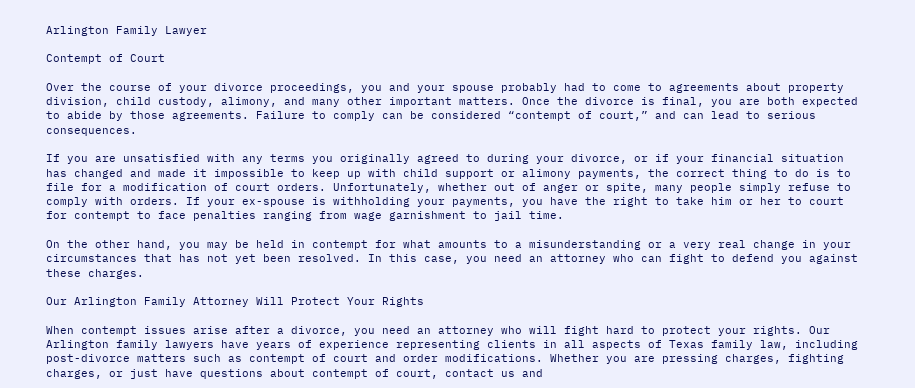Arlington Family Lawyer

Contempt of Court

Over the course of your divorce proceedings, you and your spouse probably had to come to agreements about property division, child custody, alimony, and many other important matters. Once the divorce is final, you are both expected to abide by those agreements. Failure to comply can be considered “contempt of court,” and can lead to serious consequences.

If you are unsatisfied with any terms you originally agreed to during your divorce, or if your financial situation has changed and made it impossible to keep up with child support or alimony payments, the correct thing to do is to file for a modification of court orders. Unfortunately, whether out of anger or spite, many people simply refuse to comply with orders. If your ex-spouse is withholding your payments, you have the right to take him or her to court for contempt to face penalties ranging from wage garnishment to jail time.

On the other hand, you may be held in contempt for what amounts to a misunderstanding or a very real change in your circumstances that has not yet been resolved. In this case, you need an attorney who can fight to defend you against these charges.

Our Arlington Family Attorney Will Protect Your Rights

When contempt issues arise after a divorce, you need an attorney who will fight hard to protect your rights. Our Arlington family lawyers have years of experience representing clients in all aspects of Texas family law, including post-divorce matters such as contempt of court and order modifications. Whether you are pressing charges, fighting charges, or just have questions about contempt of court, contact us and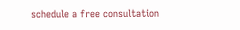schedule a free consultation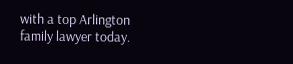with a top Arlington family lawyer today.